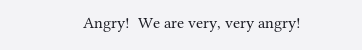Angry!  We are very, very angry!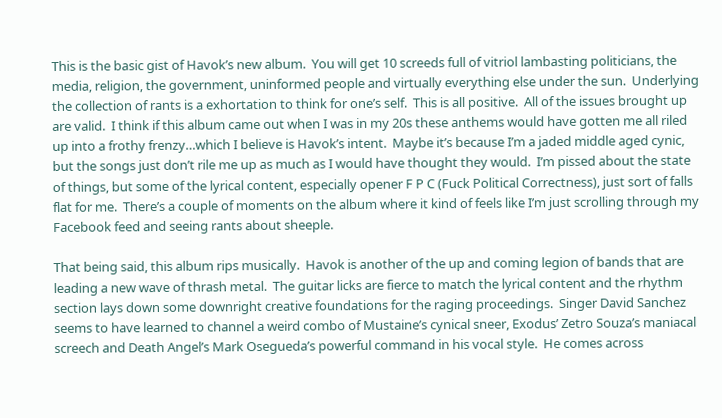This is the basic gist of Havok’s new album.  You will get 10 screeds full of vitriol lambasting politicians, the media, religion, the government, uninformed people and virtually everything else under the sun.  Underlying the collection of rants is a exhortation to think for one’s self.  This is all positive.  All of the issues brought up are valid.  I think if this album came out when I was in my 20s these anthems would have gotten me all riled up into a frothy frenzy…which I believe is Havok’s intent.  Maybe it’s because I’m a jaded middle aged cynic, but the songs just don’t rile me up as much as I would have thought they would.  I’m pissed about the state of things, but some of the lyrical content, especially opener F P C (Fuck Political Correctness), just sort of falls flat for me.  There’s a couple of moments on the album where it kind of feels like I’m just scrolling through my Facebook feed and seeing rants about sheeple.

That being said, this album rips musically.  Havok is another of the up and coming legion of bands that are leading a new wave of thrash metal.  The guitar licks are fierce to match the lyrical content and the rhythm section lays down some downright creative foundations for the raging proceedings.  Singer David Sanchez seems to have learned to channel a weird combo of Mustaine’s cynical sneer, Exodus’ Zetro Souza’s maniacal screech and Death Angel’s Mark Osegueda’s powerful command in his vocal style.  He comes across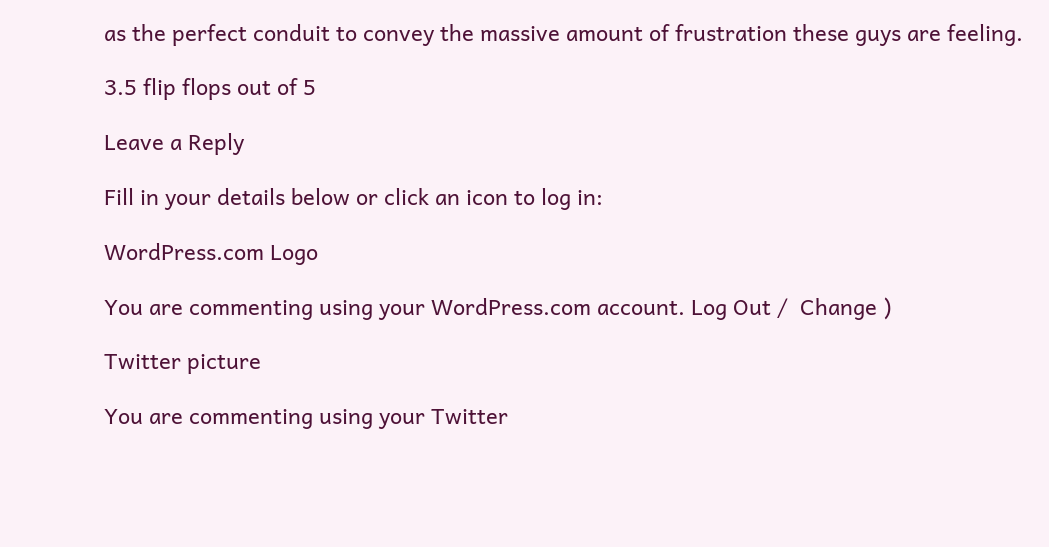as the perfect conduit to convey the massive amount of frustration these guys are feeling.

3.5 flip flops out of 5

Leave a Reply

Fill in your details below or click an icon to log in:

WordPress.com Logo

You are commenting using your WordPress.com account. Log Out /  Change )

Twitter picture

You are commenting using your Twitter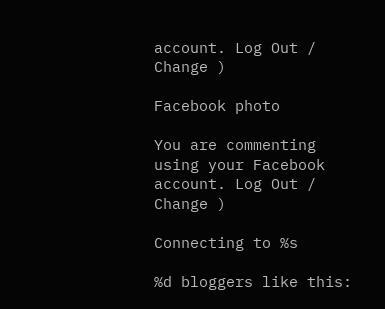account. Log Out /  Change )

Facebook photo

You are commenting using your Facebook account. Log Out /  Change )

Connecting to %s

%d bloggers like this: